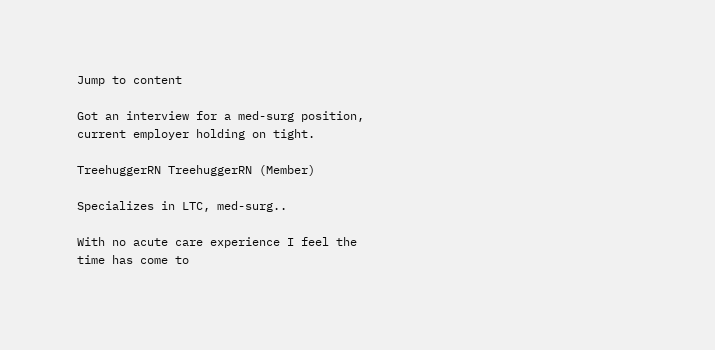Jump to content

Got an interview for a med-surg position, current employer holding on tight.

TreehuggerRN TreehuggerRN (Member)

Specializes in LTC, med-surg..

With no acute care experience I feel the time has come to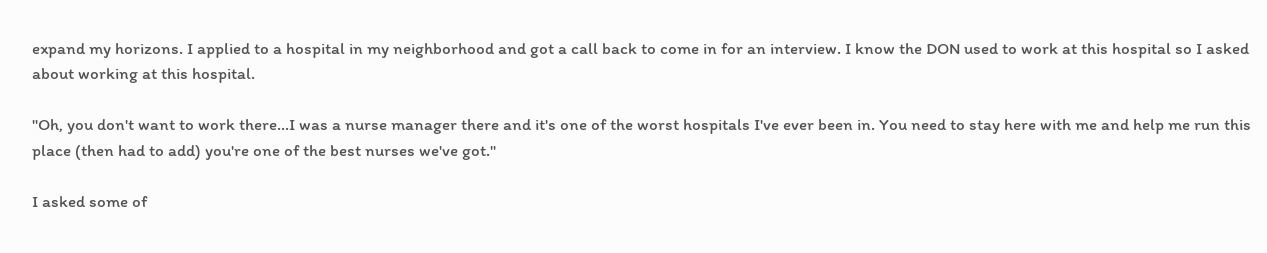expand my horizons. I applied to a hospital in my neighborhood and got a call back to come in for an interview. I know the DON used to work at this hospital so I asked about working at this hospital.

"Oh, you don't want to work there...I was a nurse manager there and it's one of the worst hospitals I've ever been in. You need to stay here with me and help me run this place (then had to add) you're one of the best nurses we've got."

I asked some of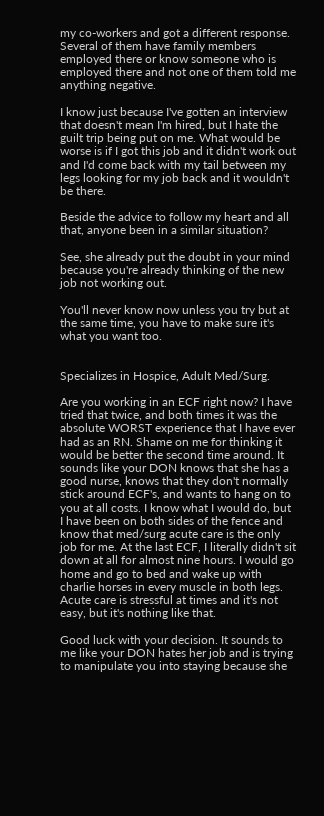my co-workers and got a different response. Several of them have family members employed there or know someone who is employed there and not one of them told me anything negative.

I know just because I've gotten an interview that doesn't mean I'm hired, but I hate the guilt trip being put on me. What would be worse is if I got this job and it didn't work out and I'd come back with my tail between my legs looking for my job back and it wouldn't be there.

Beside the advice to follow my heart and all that, anyone been in a similar situation?

See, she already put the doubt in your mind because you're already thinking of the new job not working out.

You'll never know now unless you try but at the same time, you have to make sure it's what you want too.


Specializes in Hospice, Adult Med/Surg.

Are you working in an ECF right now? I have tried that twice, and both times it was the absolute WORST experience that I have ever had as an RN. Shame on me for thinking it would be better the second time around. It sounds like your DON knows that she has a good nurse, knows that they don't normally stick around ECF's, and wants to hang on to you at all costs. I know what I would do, but I have been on both sides of the fence and know that med/surg acute care is the only job for me. At the last ECF, I literally didn't sit down at all for almost nine hours. I would go home and go to bed and wake up with charlie horses in every muscle in both legs. Acute care is stressful at times and it's not easy, but it's nothing like that.

Good luck with your decision. It sounds to me like your DON hates her job and is trying to manipulate you into staying because she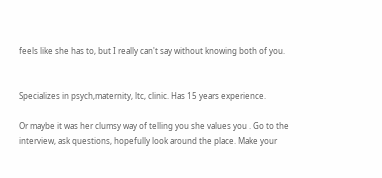feels like she has to, but I really can't say without knowing both of you.


Specializes in psych,maternity, ltc, clinic. Has 15 years experience.

Or maybe it was her clumsy way of telling you she values you . Go to the interview, ask questions, hopefully look around the place. Make your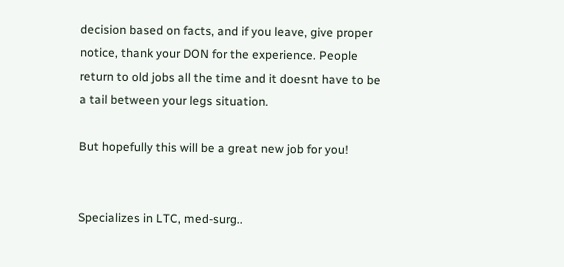decision based on facts, and if you leave, give proper notice, thank your DON for the experience. People return to old jobs all the time and it doesnt have to be a tail between your legs situation.

But hopefully this will be a great new job for you!


Specializes in LTC, med-surg..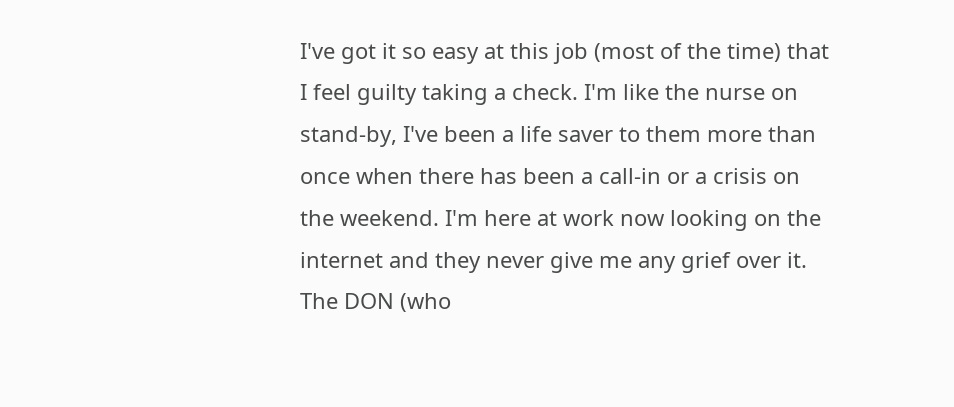I've got it so easy at this job (most of the time) that I feel guilty taking a check. I'm like the nurse on stand-by, I've been a life saver to them more than once when there has been a call-in or a crisis on the weekend. I'm here at work now looking on the internet and they never give me any grief over it. The DON (who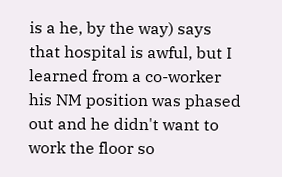is a he, by the way) says that hospital is awful, but I learned from a co-worker his NM position was phased out and he didn't want to work the floor so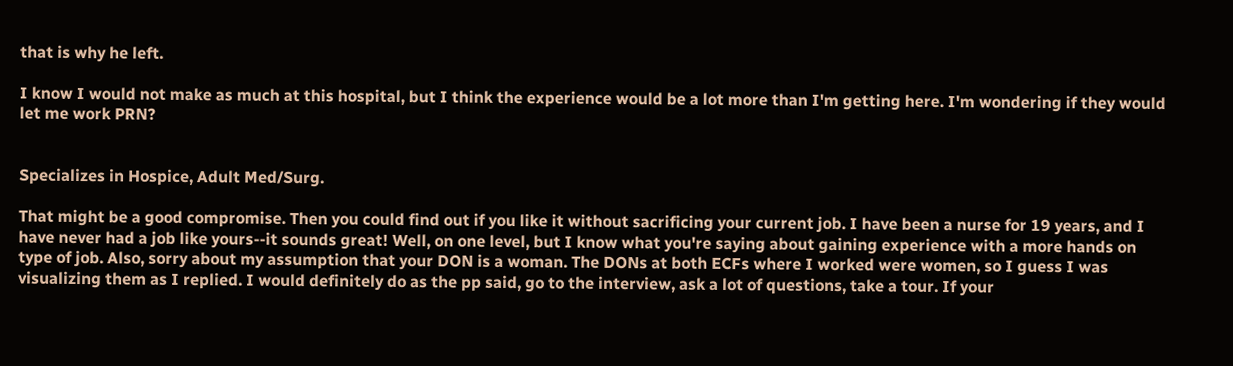that is why he left.

I know I would not make as much at this hospital, but I think the experience would be a lot more than I'm getting here. I'm wondering if they would let me work PRN?


Specializes in Hospice, Adult Med/Surg.

That might be a good compromise. Then you could find out if you like it without sacrificing your current job. I have been a nurse for 19 years, and I have never had a job like yours--it sounds great! Well, on one level, but I know what you're saying about gaining experience with a more hands on type of job. Also, sorry about my assumption that your DON is a woman. The DONs at both ECFs where I worked were women, so I guess I was visualizing them as I replied. I would definitely do as the pp said, go to the interview, ask a lot of questions, take a tour. If your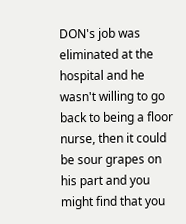DON's job was eliminated at the hospital and he wasn't willing to go back to being a floor nurse, then it could be sour grapes on his part and you might find that you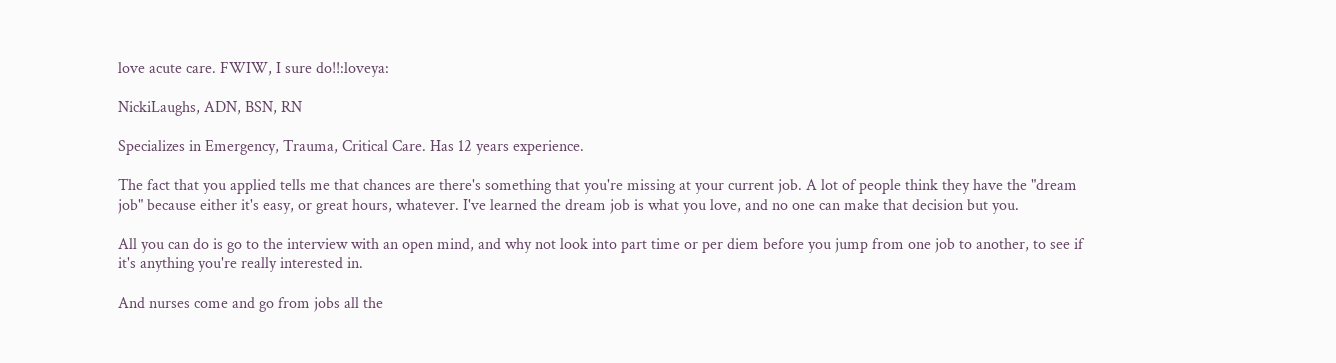love acute care. FWIW, I sure do!!:loveya:

NickiLaughs, ADN, BSN, RN

Specializes in Emergency, Trauma, Critical Care. Has 12 years experience.

The fact that you applied tells me that chances are there's something that you're missing at your current job. A lot of people think they have the "dream job" because either it's easy, or great hours, whatever. I've learned the dream job is what you love, and no one can make that decision but you.

All you can do is go to the interview with an open mind, and why not look into part time or per diem before you jump from one job to another, to see if it's anything you're really interested in.

And nurses come and go from jobs all the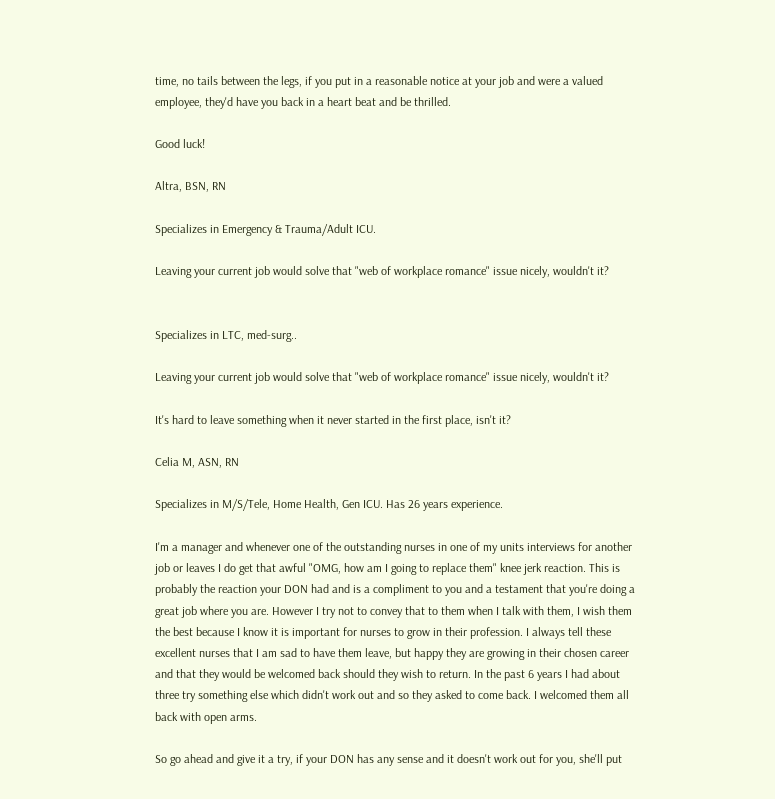time, no tails between the legs, if you put in a reasonable notice at your job and were a valued employee, they'd have you back in a heart beat and be thrilled.

Good luck!

Altra, BSN, RN

Specializes in Emergency & Trauma/Adult ICU.

Leaving your current job would solve that "web of workplace romance" issue nicely, wouldn't it?


Specializes in LTC, med-surg..

Leaving your current job would solve that "web of workplace romance" issue nicely, wouldn't it?

It's hard to leave something when it never started in the first place, isn't it?

Celia M, ASN, RN

Specializes in M/S/Tele, Home Health, Gen ICU. Has 26 years experience.

I'm a manager and whenever one of the outstanding nurses in one of my units interviews for another job or leaves I do get that awful "OMG, how am I going to replace them" knee jerk reaction. This is probably the reaction your DON had and is a compliment to you and a testament that you're doing a great job where you are. However I try not to convey that to them when I talk with them, I wish them the best because I know it is important for nurses to grow in their profession. I always tell these excellent nurses that I am sad to have them leave, but happy they are growing in their chosen career and that they would be welcomed back should they wish to return. In the past 6 years I had about three try something else which didn't work out and so they asked to come back. I welcomed them all back with open arms.

So go ahead and give it a try, if your DON has any sense and it doesn't work out for you, she'll put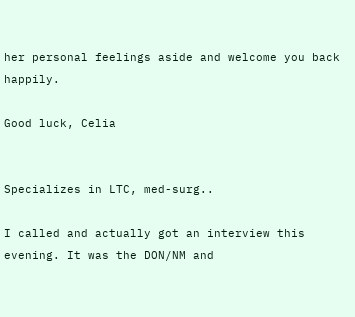her personal feelings aside and welcome you back happily.

Good luck, Celia


Specializes in LTC, med-surg..

I called and actually got an interview this evening. It was the DON/NM and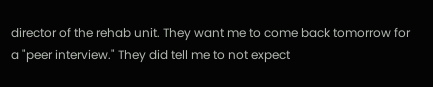director of the rehab unit. They want me to come back tomorrow for a "peer interview." They did tell me to not expect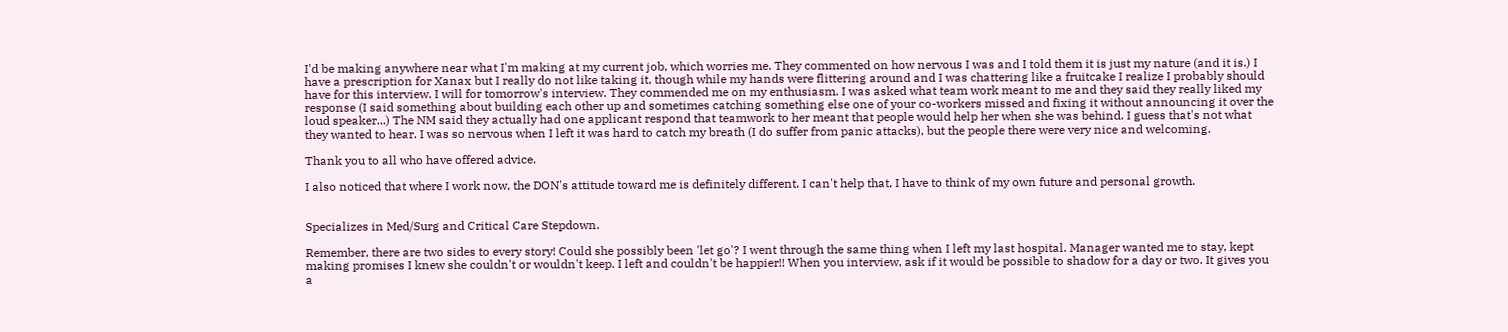I'd be making anywhere near what I'm making at my current job, which worries me. They commented on how nervous I was and I told them it is just my nature (and it is.) I have a prescription for Xanax but I really do not like taking it, though while my hands were flittering around and I was chattering like a fruitcake I realize I probably should have for this interview. I will for tomorrow's interview. They commended me on my enthusiasm. I was asked what team work meant to me and they said they really liked my response (I said something about building each other up and sometimes catching something else one of your co-workers missed and fixing it without announcing it over the loud speaker...) The NM said they actually had one applicant respond that teamwork to her meant that people would help her when she was behind. I guess that's not what they wanted to hear. I was so nervous when I left it was hard to catch my breath (I do suffer from panic attacks), but the people there were very nice and welcoming.

Thank you to all who have offered advice.

I also noticed that where I work now, the DON's attitude toward me is definitely different. I can't help that, I have to think of my own future and personal growth.


Specializes in Med/Surg and Critical Care Stepdown.

Remember, there are two sides to every story! Could she possibly been 'let go'? I went through the same thing when I left my last hospital. Manager wanted me to stay, kept making promises I knew she couldn't or wouldn't keep. I left and couldn't be happier!! When you interview, ask if it would be possible to shadow for a day or two. It gives you a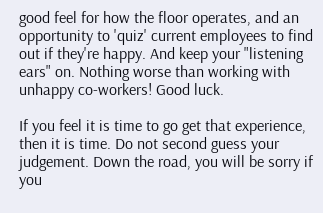good feel for how the floor operates, and an opportunity to 'quiz' current employees to find out if they're happy. And keep your "listening ears" on. Nothing worse than working with unhappy co-workers! Good luck.

If you feel it is time to go get that experience, then it is time. Do not second guess your judgement. Down the road, you will be sorry if you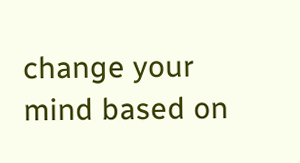change your mind based on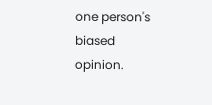one person's biased opinion.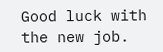Good luck with the new job.